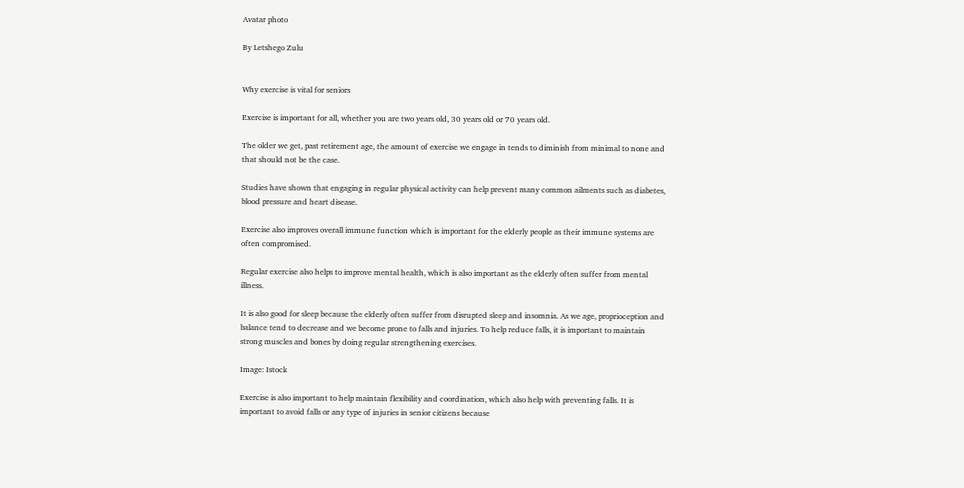Avatar photo

By Letshego Zulu


Why exercise is vital for seniors

Exercise is important for all, whether you are two years old, 30 years old or 70 years old.

The older we get, past retirement age, the amount of exercise we engage in tends to diminish from minimal to none and that should not be the case.

Studies have shown that engaging in regular physical activity can help prevent many common ailments such as diabetes, blood pressure and heart disease.

Exercise also improves overall immune function which is important for the elderly people as their immune systems are often compromised.

Regular exercise also helps to improve mental health, which is also important as the elderly often suffer from mental illness.

It is also good for sleep because the elderly often suffer from disrupted sleep and insomnia. As we age, proprioception and balance tend to decrease and we become prone to falls and injuries. To help reduce falls, it is important to maintain strong muscles and bones by doing regular strengthening exercises.

Image: Istock

Exercise is also important to help maintain flexibility and coordination, which also help with preventing falls. It is important to avoid falls or any type of injuries in senior citizens because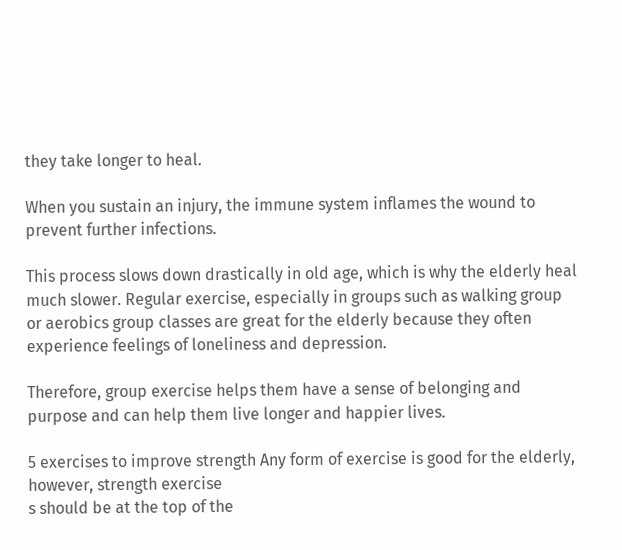they take longer to heal.

When you sustain an injury, the immune system inflames the wound to prevent further infections.

This process slows down drastically in old age, which is why the elderly heal much slower. Regular exercise, especially in groups such as walking group or aerobics group classes are great for the elderly because they often experience feelings of loneliness and depression.

Therefore, group exercise helps them have a sense of belonging and purpose and can help them live longer and happier lives.

5 exercises to improve strength Any form of exercise is good for the elderly, however, strength exercise
s should be at the top of the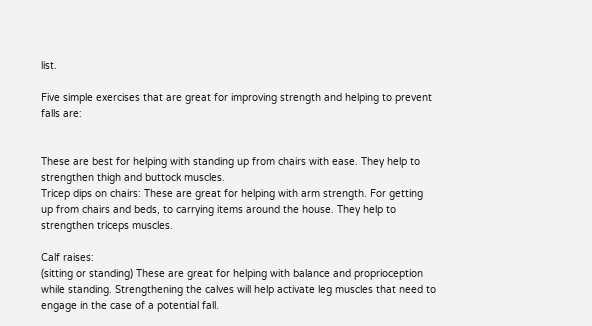list.

Five simple exercises that are great for improving strength and helping to prevent falls are:


These are best for helping with standing up from chairs with ease. They help to strengthen thigh and buttock muscles.
Tricep dips on chairs: These are great for helping with arm strength. For getting up from chairs and beds, to carrying items around the house. They help to strengthen triceps muscles.

Calf raises:
(sitting or standing) These are great for helping with balance and proprioception while standing. Strengthening the calves will help activate leg muscles that need to engage in the case of a potential fall.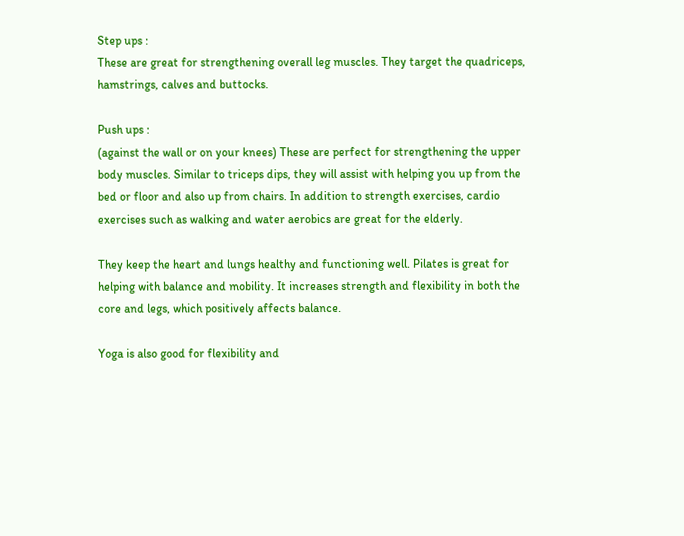Step ups :
These are great for strengthening overall leg muscles. They target the quadriceps, hamstrings, calves and buttocks.

Push ups :
(against the wall or on your knees) These are perfect for strengthening the upper body muscles. Similar to triceps dips, they will assist with helping you up from the bed or floor and also up from chairs. In addition to strength exercises, cardio exercises such as walking and water aerobics are great for the elderly.

They keep the heart and lungs healthy and functioning well. Pilates is great for helping with balance and mobility. It increases strength and flexibility in both the core and legs, which positively affects balance.

Yoga is also good for flexibility and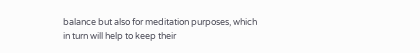balance but also for meditation purposes, which in turn will help to keep their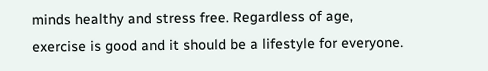minds healthy and stress free. Regardless of age, exercise is good and it should be a lifestyle for everyone.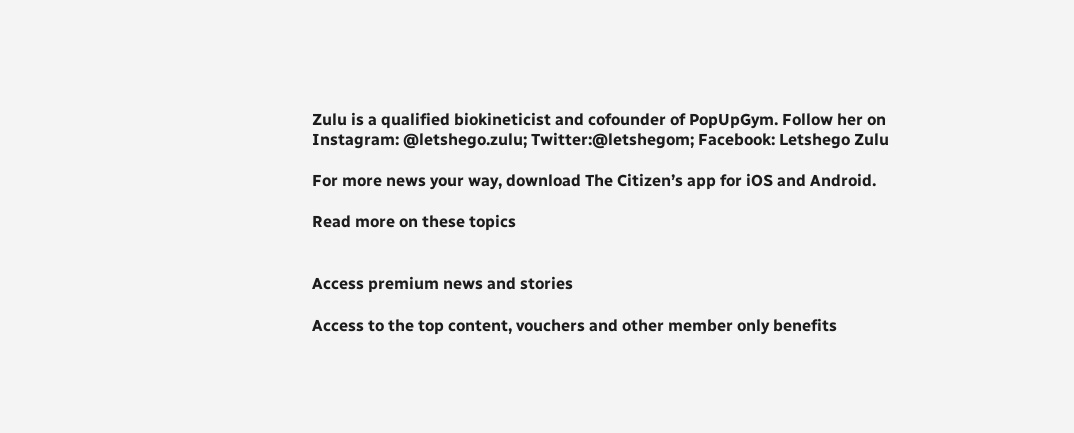Zulu is a qualified biokineticist and cofounder of PopUpGym. Follow her on Instagram: @letshego.zulu; Twitter:@letshegom; Facebook: Letshego Zulu

For more news your way, download The Citizen’s app for iOS and Android.

Read more on these topics


Access premium news and stories

Access to the top content, vouchers and other member only benefits